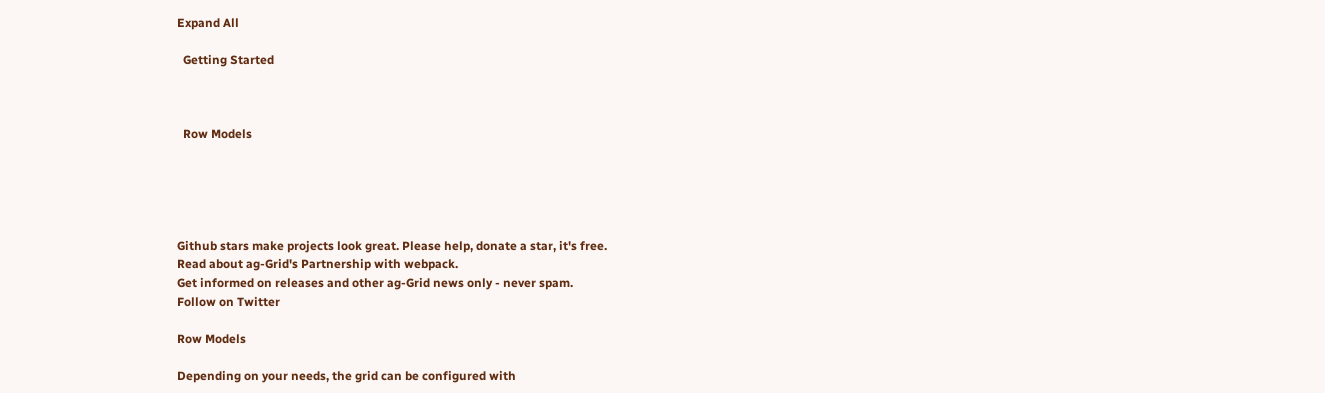Expand All

  Getting Started



  Row Models





Github stars make projects look great. Please help, donate a star, it's free.
Read about ag-Grid's Partnership with webpack.
Get informed on releases and other ag-Grid news only - never spam.
Follow on Twitter

Row Models

Depending on your needs, the grid can be configured with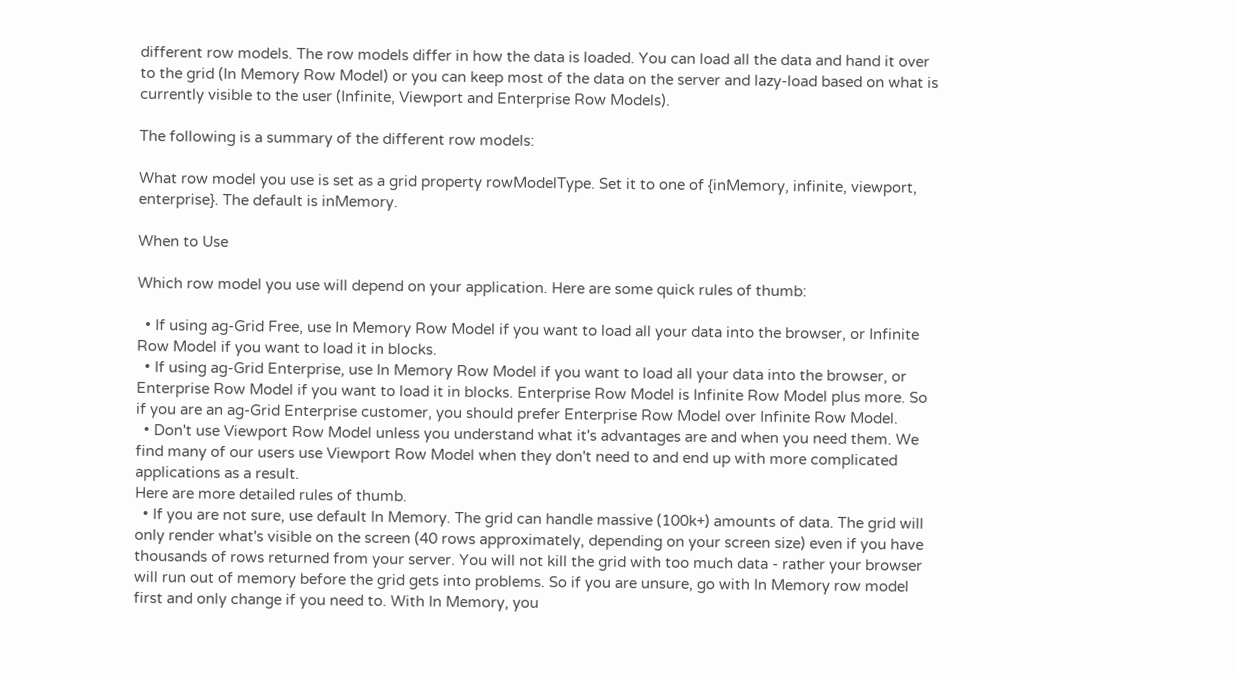different row models. The row models differ in how the data is loaded. You can load all the data and hand it over to the grid (In Memory Row Model) or you can keep most of the data on the server and lazy-load based on what is currently visible to the user (Infinite, Viewport and Enterprise Row Models).

The following is a summary of the different row models:

What row model you use is set as a grid property rowModelType. Set it to one of {inMemory, infinite, viewport, enterprise}. The default is inMemory.

When to Use

Which row model you use will depend on your application. Here are some quick rules of thumb:

  • If using ag-Grid Free, use In Memory Row Model if you want to load all your data into the browser, or Infinite Row Model if you want to load it in blocks.
  • If using ag-Grid Enterprise, use In Memory Row Model if you want to load all your data into the browser, or Enterprise Row Model if you want to load it in blocks. Enterprise Row Model is Infinite Row Model plus more. So if you are an ag-Grid Enterprise customer, you should prefer Enterprise Row Model over Infinite Row Model.
  • Don't use Viewport Row Model unless you understand what it's advantages are and when you need them. We find many of our users use Viewport Row Model when they don't need to and end up with more complicated applications as a result.
Here are more detailed rules of thumb.
  • If you are not sure, use default In Memory. The grid can handle massive (100k+) amounts of data. The grid will only render what's visible on the screen (40 rows approximately, depending on your screen size) even if you have thousands of rows returned from your server. You will not kill the grid with too much data - rather your browser will run out of memory before the grid gets into problems. So if you are unsure, go with In Memory row model first and only change if you need to. With In Memory, you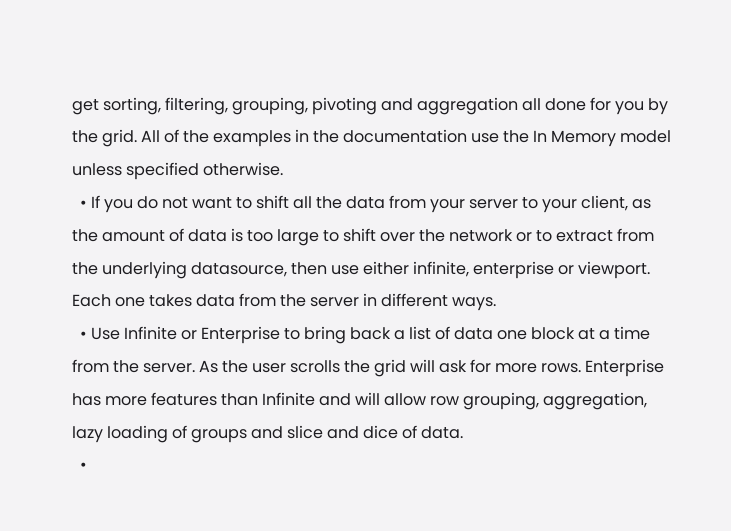get sorting, filtering, grouping, pivoting and aggregation all done for you by the grid. All of the examples in the documentation use the In Memory model unless specified otherwise.
  • If you do not want to shift all the data from your server to your client, as the amount of data is too large to shift over the network or to extract from the underlying datasource, then use either infinite, enterprise or viewport. Each one takes data from the server in different ways.
  • Use Infinite or Enterprise to bring back a list of data one block at a time from the server. As the user scrolls the grid will ask for more rows. Enterprise has more features than Infinite and will allow row grouping, aggregation, lazy loading of groups and slice and dice of data.
  •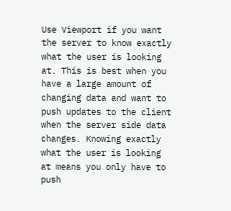Use Viewport if you want the server to know exactly what the user is looking at. This is best when you have a large amount of changing data and want to push updates to the client when the server side data changes. Knowing exactly what the user is looking at means you only have to push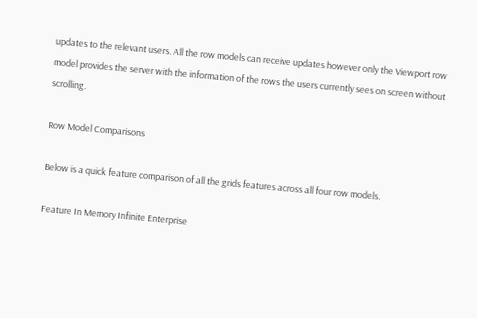updates to the relevant users. All the row models can receive updates however only the Viewport row model provides the server with the information of the rows the users currently sees on screen without scrolling.

Row Model Comparisons

Below is a quick feature comparison of all the grids features across all four row models.

Feature In Memory Infinite Enterprise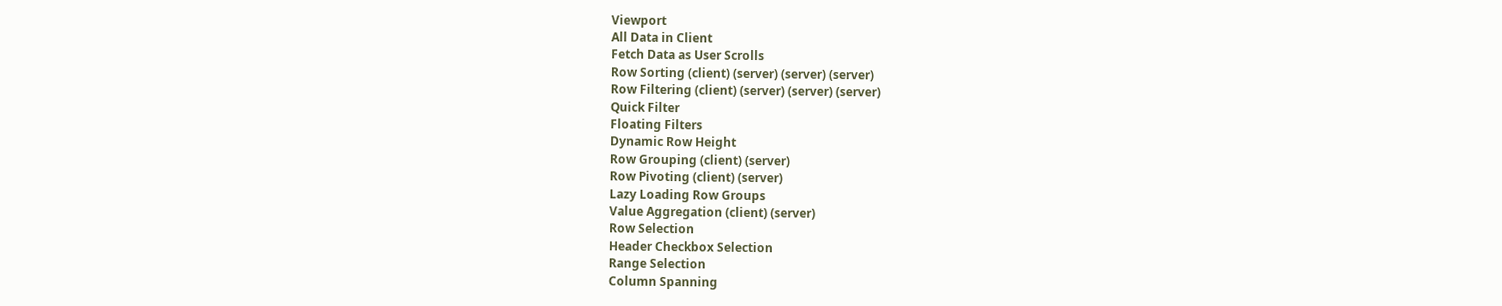Viewport
All Data in Client
Fetch Data as User Scrolls
Row Sorting (client) (server) (server) (server)
Row Filtering (client) (server) (server) (server)
Quick Filter
Floating Filters
Dynamic Row Height
Row Grouping (client) (server)
Row Pivoting (client) (server)
Lazy Loading Row Groups
Value Aggregation (client) (server)
Row Selection
Header Checkbox Selection
Range Selection
Column Spanning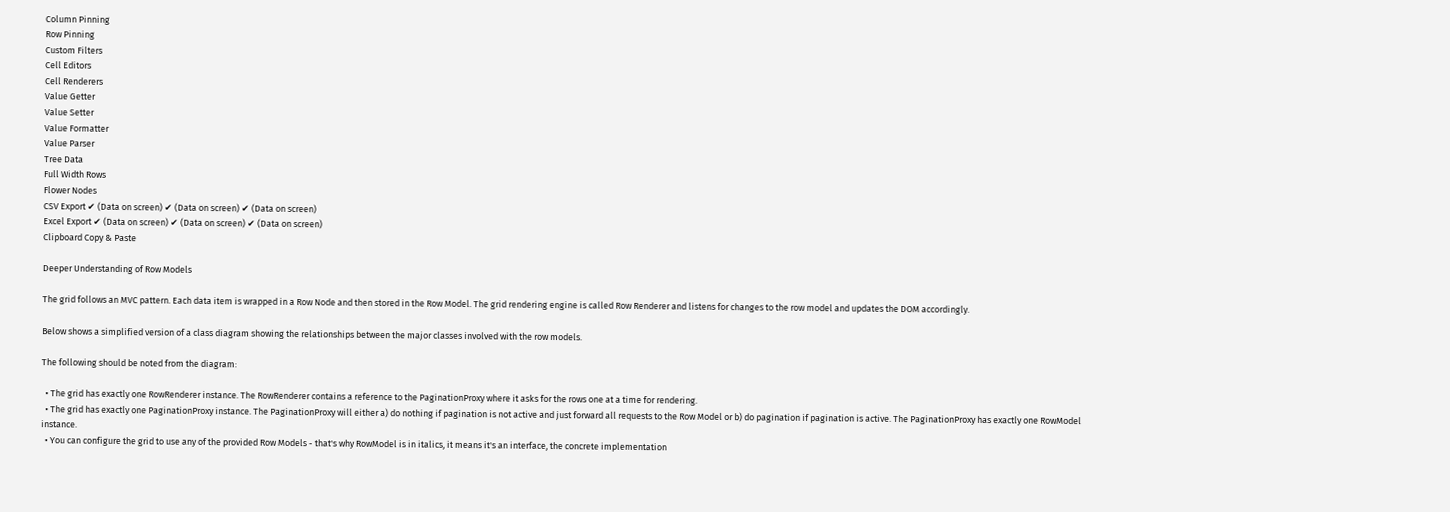Column Pinning
Row Pinning
Custom Filters
Cell Editors
Cell Renderers
Value Getter
Value Setter
Value Formatter
Value Parser
Tree Data
Full Width Rows
Flower Nodes
CSV Export ✔ (Data on screen) ✔ (Data on screen) ✔ (Data on screen)
Excel Export ✔ (Data on screen) ✔ (Data on screen) ✔ (Data on screen)
Clipboard Copy & Paste

Deeper Understanding of Row Models

The grid follows an MVC pattern. Each data item is wrapped in a Row Node and then stored in the Row Model. The grid rendering engine is called Row Renderer and listens for changes to the row model and updates the DOM accordingly.

Below shows a simplified version of a class diagram showing the relationships between the major classes involved with the row models.

The following should be noted from the diagram:

  • The grid has exactly one RowRenderer instance. The RowRenderer contains a reference to the PaginationProxy where it asks for the rows one at a time for rendering.
  • The grid has exactly one PaginationProxy instance. The PaginationProxy will either a) do nothing if pagination is not active and just forward all requests to the Row Model or b) do pagination if pagination is active. The PaginationProxy has exactly one RowModel instance.
  • You can configure the grid to use any of the provided Row Models - that's why RowModel is in italics, it means it's an interface, the concrete implementation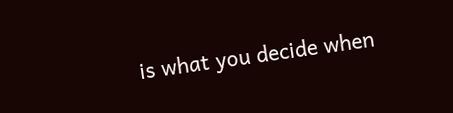is what you decide when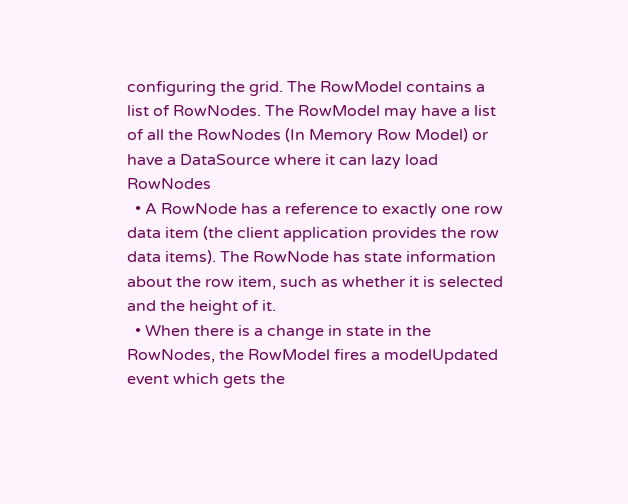configuring the grid. The RowModel contains a list of RowNodes. The RowModel may have a list of all the RowNodes (In Memory Row Model) or have a DataSource where it can lazy load RowNodes
  • A RowNode has a reference to exactly one row data item (the client application provides the row data items). The RowNode has state information about the row item, such as whether it is selected and the height of it.
  • When there is a change in state in the RowNodes, the RowModel fires a modelUpdated event which gets the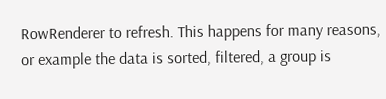RowRenderer to refresh. This happens for many reasons, or example the data is sorted, filtered, a group is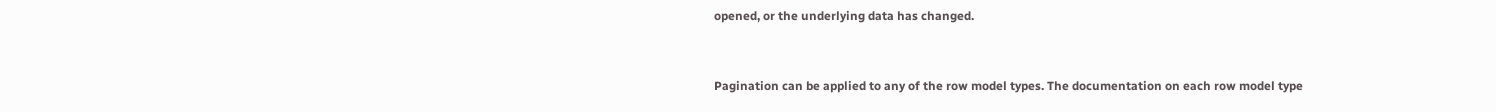opened, or the underlying data has changed.


Pagination can be applied to any of the row model types. The documentation on each row model type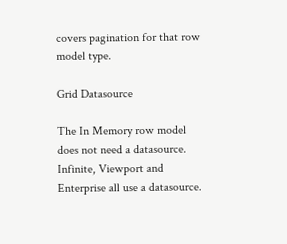covers pagination for that row model type.

Grid Datasource

The In Memory row model does not need a datasource. Infinite, Viewport and Enterprise all use a datasource.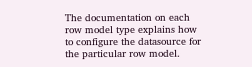The documentation on each row model type explains how to configure the datasource for the particular row model.